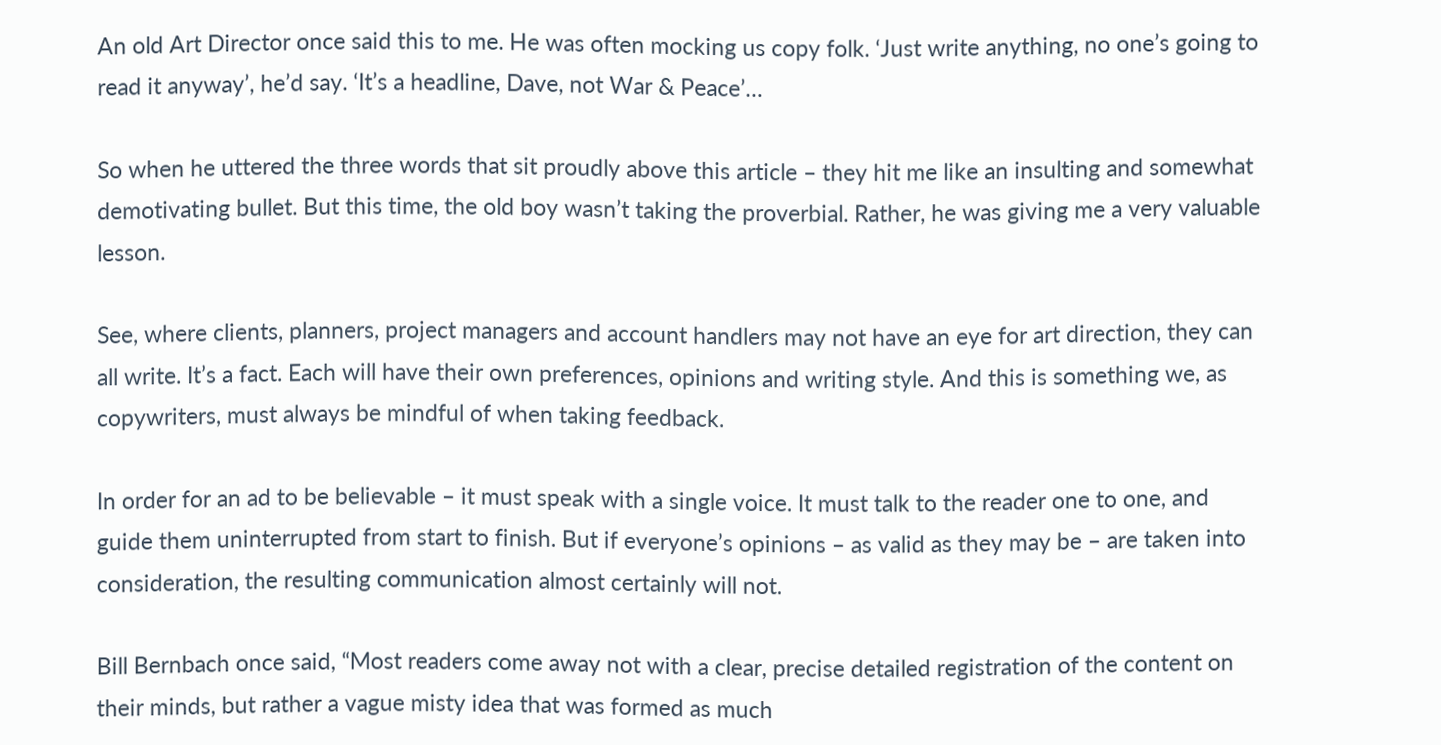An old Art Director once said this to me. He was often mocking us copy folk. ‘Just write anything, no one’s going to read it anyway’, he’d say. ‘It’s a headline, Dave, not War & Peace’…

So when he uttered the three words that sit proudly above this article – they hit me like an insulting and somewhat demotivating bullet. But this time, the old boy wasn’t taking the proverbial. Rather, he was giving me a very valuable lesson.

See, where clients, planners, project managers and account handlers may not have an eye for art direction, they can all write. It’s a fact. Each will have their own preferences, opinions and writing style. And this is something we, as copywriters, must always be mindful of when taking feedback.

In order for an ad to be believable – it must speak with a single voice. It must talk to the reader one to one, and guide them uninterrupted from start to finish. But if everyone’s opinions – as valid as they may be – are taken into consideration, the resulting communication almost certainly will not.

Bill Bernbach once said, “Most readers come away not with a clear, precise detailed registration of the content on their minds, but rather a vague misty idea that was formed as much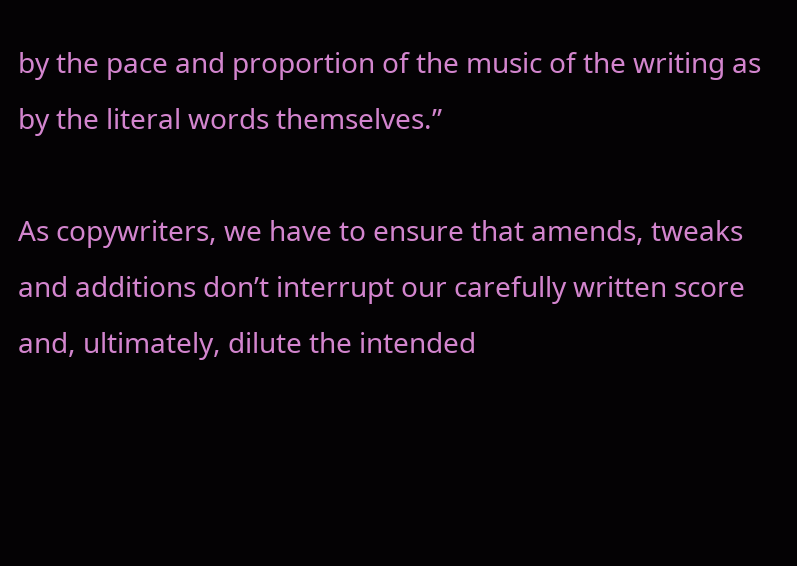by the pace and proportion of the music of the writing as by the literal words themselves.”

As copywriters, we have to ensure that amends, tweaks and additions don’t interrupt our carefully written score and, ultimately, dilute the intended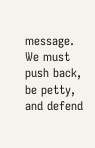message. We must push back, be petty, and defend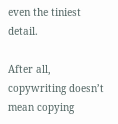even the tiniest detail.

After all, copywriting doesn’t mean copying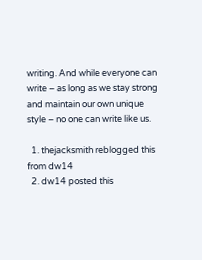writing. And while everyone can write – as long as we stay strong and maintain our own unique style – no one can write like us.

  1. thejacksmith reblogged this from dw14
  2. dw14 posted this